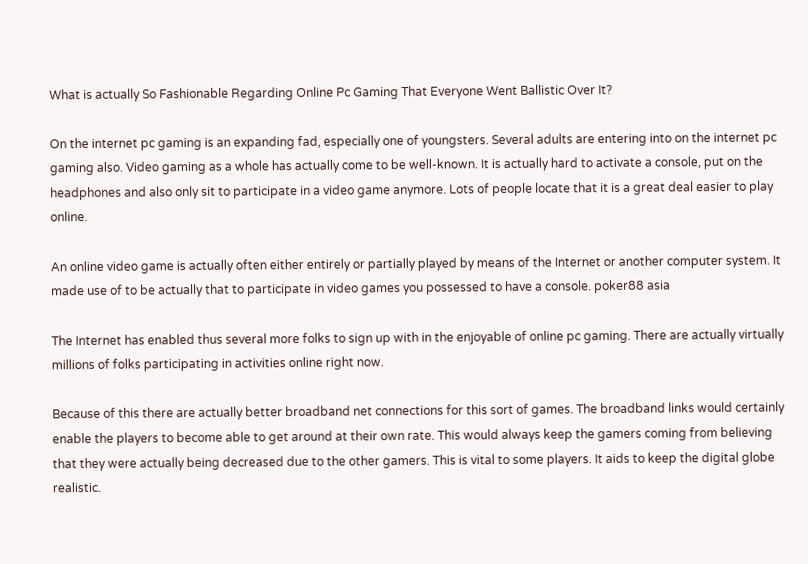What is actually So Fashionable Regarding Online Pc Gaming That Everyone Went Ballistic Over It?

On the internet pc gaming is an expanding fad, especially one of youngsters. Several adults are entering into on the internet pc gaming also. Video gaming as a whole has actually come to be well-known. It is actually hard to activate a console, put on the headphones and also only sit to participate in a video game anymore. Lots of people locate that it is a great deal easier to play online.

An online video game is actually often either entirely or partially played by means of the Internet or another computer system. It made use of to be actually that to participate in video games you possessed to have a console. poker88 asia

The Internet has enabled thus several more folks to sign up with in the enjoyable of online pc gaming. There are actually virtually millions of folks participating in activities online right now.

Because of this there are actually better broadband net connections for this sort of games. The broadband links would certainly enable the players to become able to get around at their own rate. This would always keep the gamers coming from believing that they were actually being decreased due to the other gamers. This is vital to some players. It aids to keep the digital globe realistic.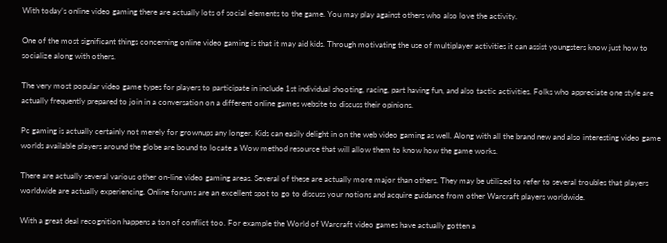With today’s online video gaming there are actually lots of social elements to the game. You may play against others who also love the activity.

One of the most significant things concerning online video gaming is that it may aid kids. Through motivating the use of multiplayer activities it can assist youngsters know just how to socialize along with others.

The very most popular video game types for players to participate in include 1st individual shooting, racing, part having fun, and also tactic activities. Folks who appreciate one style are actually frequently prepared to join in a conversation on a different online games website to discuss their opinions.

Pc gaming is actually certainly not merely for grownups any longer. Kids can easily delight in on the web video gaming as well. Along with all the brand new and also interesting video game worlds available players around the globe are bound to locate a Wow method resource that will allow them to know how the game works.

There are actually several various other on-line video gaming areas. Several of these are actually more major than others. They may be utilized to refer to several troubles that players worldwide are actually experiencing. Online forums are an excellent spot to go to discuss your notions and acquire guidance from other Warcraft players worldwide.

With a great deal recognition happens a ton of conflict too. For example the World of Warcraft video games have actually gotten a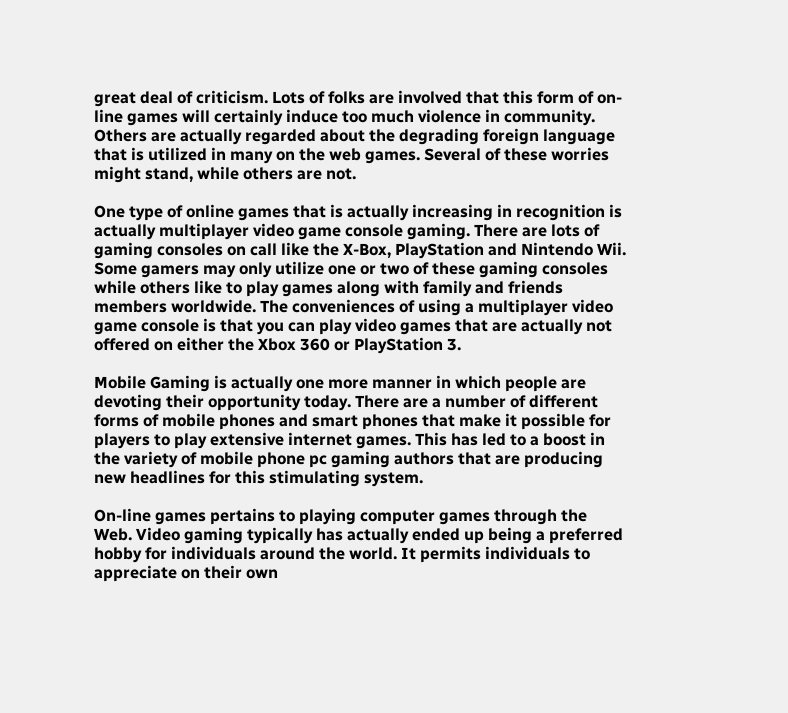great deal of criticism. Lots of folks are involved that this form of on-line games will certainly induce too much violence in community. Others are actually regarded about the degrading foreign language that is utilized in many on the web games. Several of these worries might stand, while others are not.

One type of online games that is actually increasing in recognition is actually multiplayer video game console gaming. There are lots of gaming consoles on call like the X-Box, PlayStation and Nintendo Wii. Some gamers may only utilize one or two of these gaming consoles while others like to play games along with family and friends members worldwide. The conveniences of using a multiplayer video game console is that you can play video games that are actually not offered on either the Xbox 360 or PlayStation 3.

Mobile Gaming is actually one more manner in which people are devoting their opportunity today. There are a number of different forms of mobile phones and smart phones that make it possible for players to play extensive internet games. This has led to a boost in the variety of mobile phone pc gaming authors that are producing new headlines for this stimulating system.

On-line games pertains to playing computer games through the Web. Video gaming typically has actually ended up being a preferred hobby for individuals around the world. It permits individuals to appreciate on their own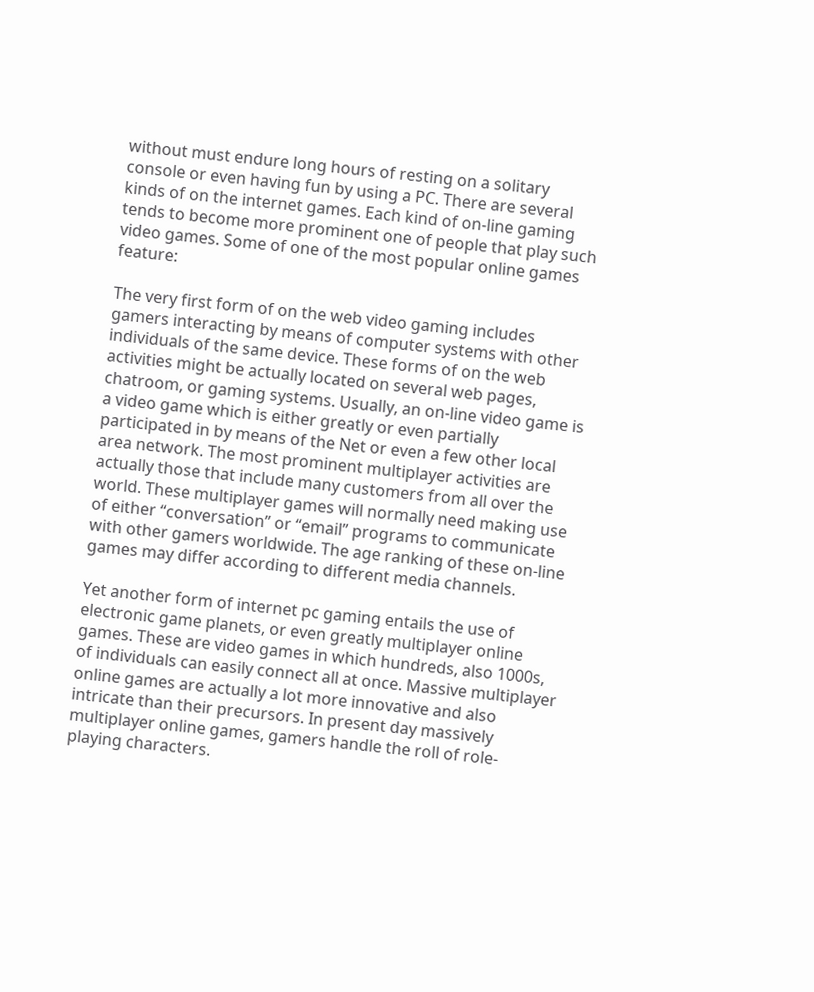without must endure long hours of resting on a solitary console or even having fun by using a PC. There are several kinds of on the internet games. Each kind of on-line gaming tends to become more prominent one of people that play such video games. Some of one of the most popular online games feature:

The very first form of on the web video gaming includes gamers interacting by means of computer systems with other individuals of the same device. These forms of on the web activities might be actually located on several web pages, chatroom, or gaming systems. Usually, an on-line video game is a video game which is either greatly or even partially participated in by means of the Net or even a few other local area network. The most prominent multiplayer activities are actually those that include many customers from all over the world. These multiplayer games will normally need making use of either “conversation” or “email” programs to communicate with other gamers worldwide. The age ranking of these on-line games may differ according to different media channels.

Yet another form of internet pc gaming entails the use of electronic game planets, or even greatly multiplayer online games. These are video games in which hundreds, also 1000s, of individuals can easily connect all at once. Massive multiplayer online games are actually a lot more innovative and also intricate than their precursors. In present day massively multiplayer online games, gamers handle the roll of role-playing characters.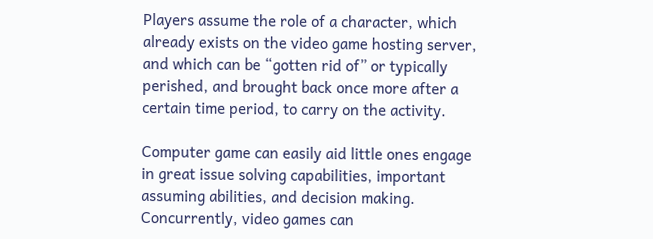Players assume the role of a character, which already exists on the video game hosting server, and which can be “gotten rid of” or typically perished, and brought back once more after a certain time period, to carry on the activity.

Computer game can easily aid little ones engage in great issue solving capabilities, important assuming abilities, and decision making. Concurrently, video games can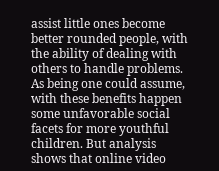assist little ones become better rounded people, with the ability of dealing with others to handle problems. As being one could assume, with these benefits happen some unfavorable social facets for more youthful children. But analysis shows that online video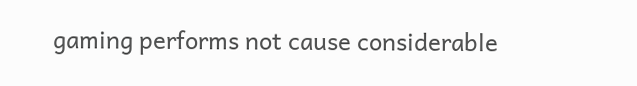gaming performs not cause considerable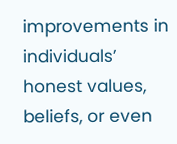improvements in individuals’ honest values, beliefs, or even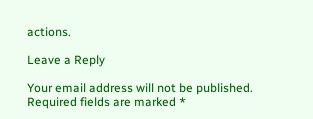actions.

Leave a Reply

Your email address will not be published. Required fields are marked *